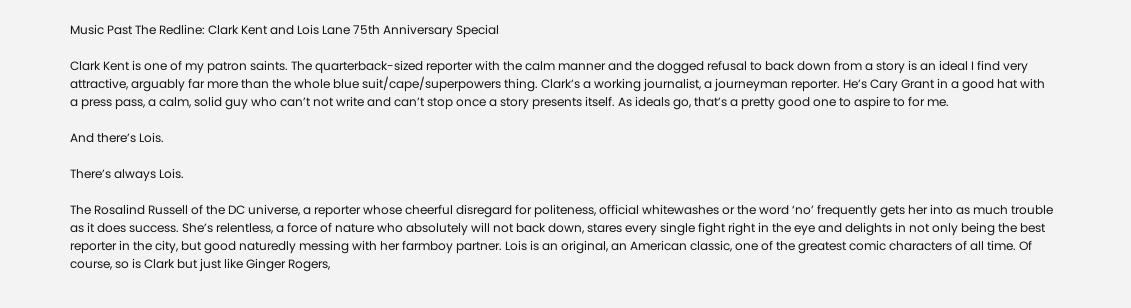Music Past The Redline: Clark Kent and Lois Lane 75th Anniversary Special

Clark Kent is one of my patron saints. The quarterback-sized reporter with the calm manner and the dogged refusal to back down from a story is an ideal I find very attractive, arguably far more than the whole blue suit/cape/superpowers thing. Clark’s a working journalist, a journeyman reporter. He’s Cary Grant in a good hat with a press pass, a calm, solid guy who can’t not write and can’t stop once a story presents itself. As ideals go, that’s a pretty good one to aspire to for me.

And there’s Lois.

There’s always Lois.

The Rosalind Russell of the DC universe, a reporter whose cheerful disregard for politeness, official whitewashes or the word ‘no’ frequently gets her into as much trouble as it does success. She’s relentless, a force of nature who absolutely will not back down, stares every single fight right in the eye and delights in not only being the best reporter in the city, but good naturedly messing with her farmboy partner. Lois is an original, an American classic, one of the greatest comic characters of all time. Of course, so is Clark but just like Ginger Rogers,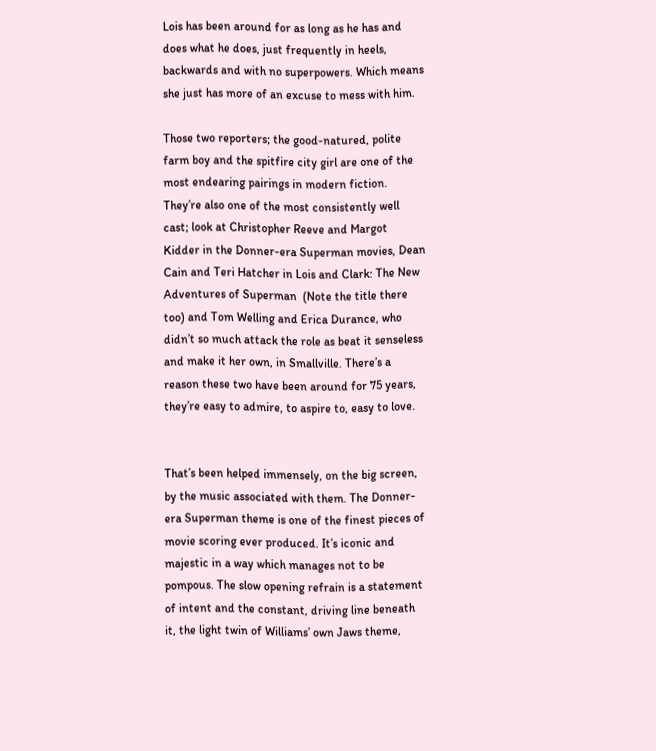Lois has been around for as long as he has and does what he does, just frequently in heels, backwards and with no superpowers. Which means she just has more of an excuse to mess with him.

Those two reporters; the good-natured, polite farm boy and the spitfire city girl are one of the most endearing pairings in modern fiction. They’re also one of the most consistently well cast; look at Christopher Reeve and Margot Kidder in the Donner-era Superman movies, Dean Cain and Teri Hatcher in Lois and Clark: The New Adventures of Superman  (Note the title there too) and Tom Welling and Erica Durance, who didn’t so much attack the role as beat it senseless and make it her own, in Smallville. There’s a reason these two have been around for 75 years, they’re easy to admire, to aspire to, easy to love.


That’s been helped immensely, on the big screen, by the music associated with them. The Donner-era Superman theme is one of the finest pieces of movie scoring ever produced. It’s iconic and majestic in a way which manages not to be pompous. The slow opening refrain is a statement of intent and the constant, driving line beneath it, the light twin of Williams’ own Jaws theme,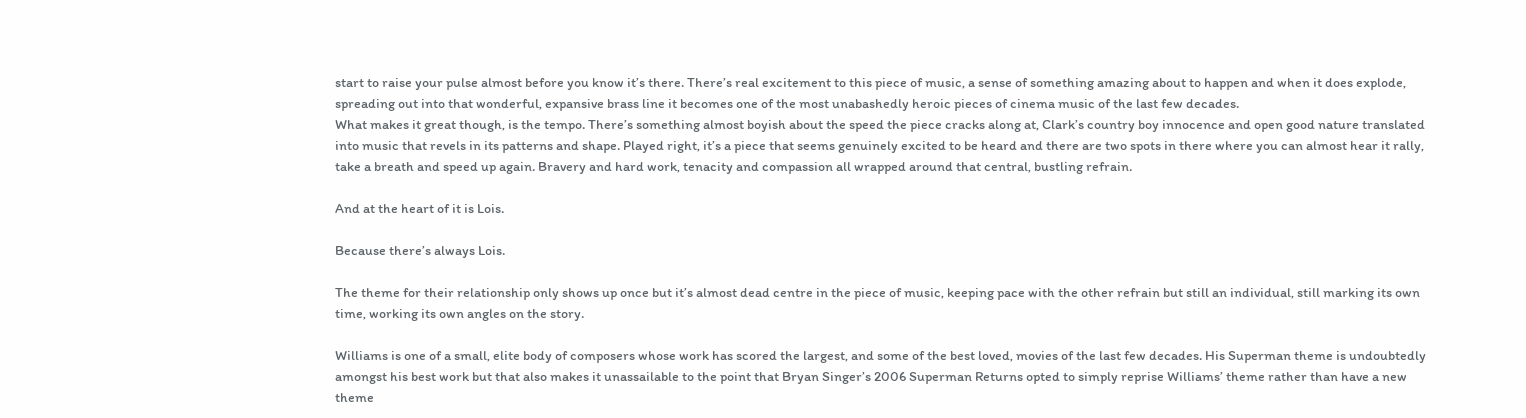start to raise your pulse almost before you know it’s there. There’s real excitement to this piece of music, a sense of something amazing about to happen and when it does explode, spreading out into that wonderful, expansive brass line it becomes one of the most unabashedly heroic pieces of cinema music of the last few decades.
What makes it great though, is the tempo. There’s something almost boyish about the speed the piece cracks along at, Clark’s country boy innocence and open good nature translated into music that revels in its patterns and shape. Played right, it’s a piece that seems genuinely excited to be heard and there are two spots in there where you can almost hear it rally, take a breath and speed up again. Bravery and hard work, tenacity and compassion all wrapped around that central, bustling refrain.

And at the heart of it is Lois.

Because there’s always Lois.

The theme for their relationship only shows up once but it’s almost dead centre in the piece of music, keeping pace with the other refrain but still an individual, still marking its own time, working its own angles on the story.

Williams is one of a small, elite body of composers whose work has scored the largest, and some of the best loved, movies of the last few decades. His Superman theme is undoubtedly amongst his best work but that also makes it unassailable to the point that Bryan Singer’s 2006 Superman Returns opted to simply reprise Williams’ theme rather than have a new theme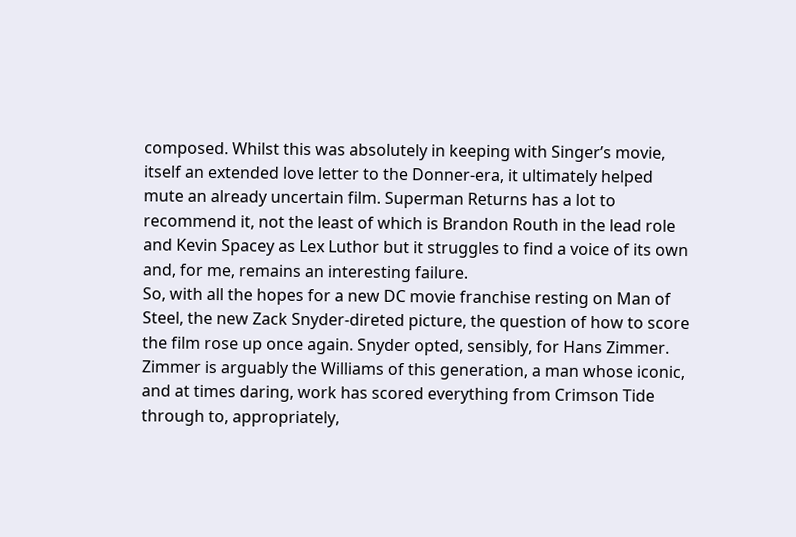composed. Whilst this was absolutely in keeping with Singer’s movie, itself an extended love letter to the Donner-era, it ultimately helped mute an already uncertain film. Superman Returns has a lot to recommend it, not the least of which is Brandon Routh in the lead role and Kevin Spacey as Lex Luthor but it struggles to find a voice of its own and, for me, remains an interesting failure.
So, with all the hopes for a new DC movie franchise resting on Man of Steel, the new Zack Snyder-direted picture, the question of how to score the film rose up once again. Snyder opted, sensibly, for Hans Zimmer. Zimmer is arguably the Williams of this generation, a man whose iconic, and at times daring, work has scored everything from Crimson Tide through to, appropriately,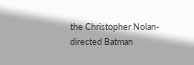the Christopher Nolan-directed Batman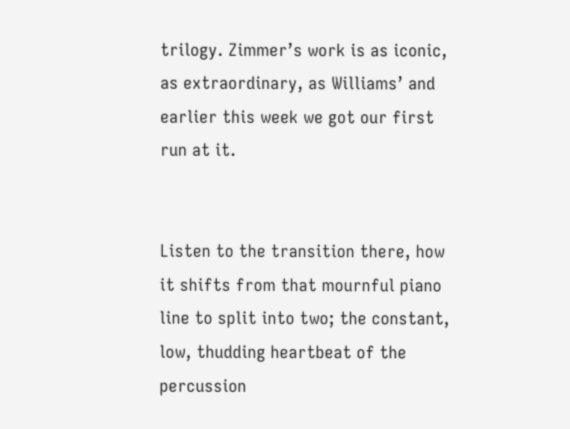trilogy. Zimmer’s work is as iconic, as extraordinary, as Williams’ and earlier this week we got our first run at it.


Listen to the transition there, how it shifts from that mournful piano line to split into two; the constant, low, thudding heartbeat of the percussion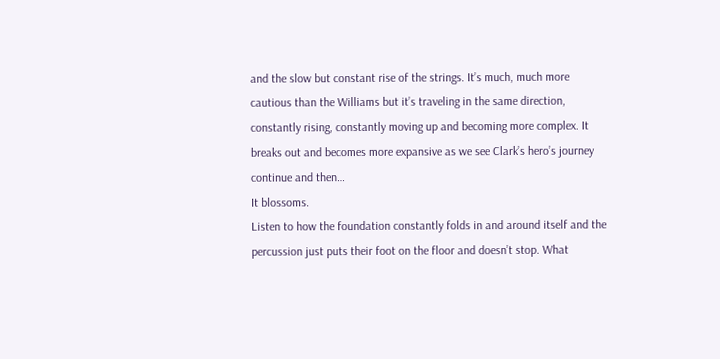and the slow but constant rise of the strings. It’s much, much more cautious than the Williams but it’s traveling in the same direction, constantly rising, constantly moving up and becoming more complex. It breaks out and becomes more expansive as we see Clark’s hero’s journey continue and then…
It blossoms.
Listen to how the foundation constantly folds in and around itself and the percussion just puts their foot on the floor and doesn’t stop. What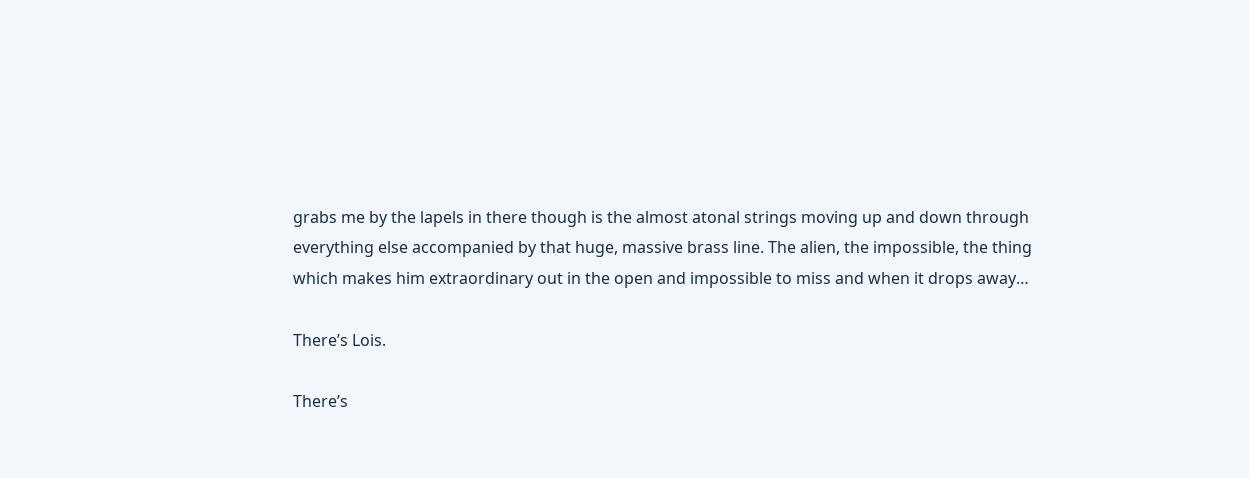grabs me by the lapels in there though is the almost atonal strings moving up and down through everything else accompanied by that huge, massive brass line. The alien, the impossible, the thing which makes him extraordinary out in the open and impossible to miss and when it drops away…

There’s Lois.

There’s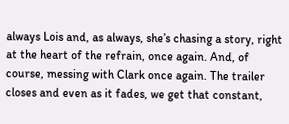always Lois and, as always, she’s chasing a story, right at the heart of the refrain, once again. And, of course, messing with Clark once again. The trailer closes and even as it fades, we get that constant,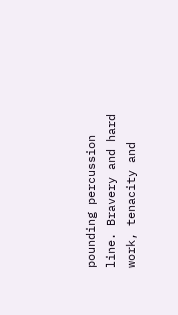pounding percussion line. Bravery and hard work, tenacity and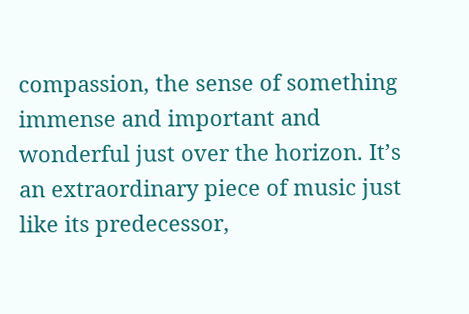compassion, the sense of something immense and important and wonderful just over the horizon. It’s an extraordinary piece of music just like its predecessor,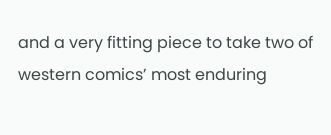and a very fitting piece to take two of western comics’ most enduring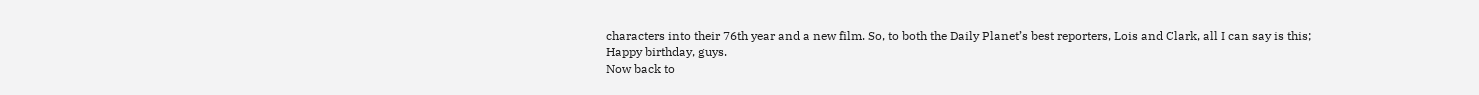characters into their 76th year and a new film. So, to both the Daily Planet’s best reporters, Lois and Clark, all I can say is this;
Happy birthday, guys.
Now back to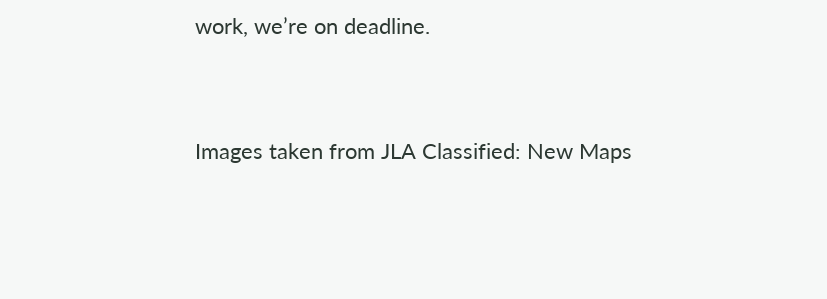work, we’re on deadline.


Images taken from JLA Classified: New Maps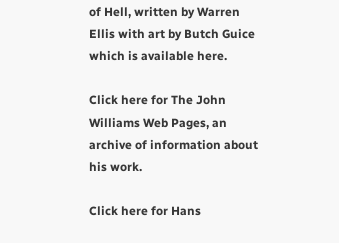of Hell, written by Warren Ellis with art by Butch Guice which is available here.

Click here for The John Williams Web Pages, an archive of information about his work.

Click here for Hans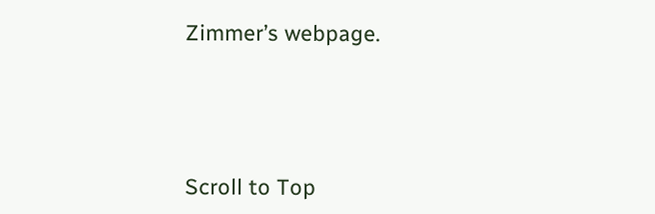Zimmer’s webpage.




Scroll to Top